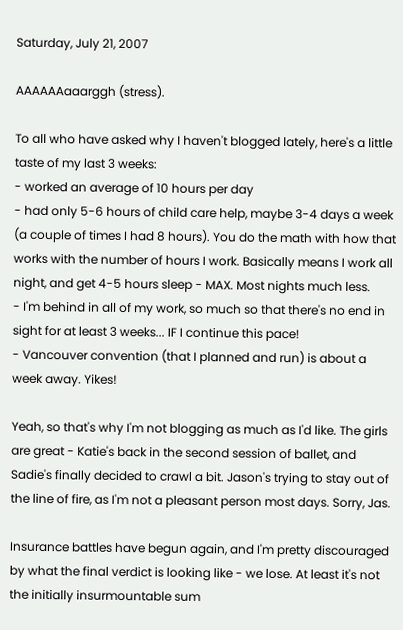Saturday, July 21, 2007

AAAAAAaaarggh (stress).

To all who have asked why I haven't blogged lately, here's a little taste of my last 3 weeks:
- worked an average of 10 hours per day
- had only 5-6 hours of child care help, maybe 3-4 days a week (a couple of times I had 8 hours). You do the math with how that works with the number of hours I work. Basically means I work all night, and get 4-5 hours sleep - MAX. Most nights much less.
- I'm behind in all of my work, so much so that there's no end in sight for at least 3 weeks... IF I continue this pace!
- Vancouver convention (that I planned and run) is about a week away. Yikes!

Yeah, so that's why I'm not blogging as much as I'd like. The girls are great - Katie's back in the second session of ballet, and Sadie's finally decided to crawl a bit. Jason's trying to stay out of the line of fire, as I'm not a pleasant person most days. Sorry, Jas.

Insurance battles have begun again, and I'm pretty discouraged by what the final verdict is looking like - we lose. At least it's not the initially insurmountable sum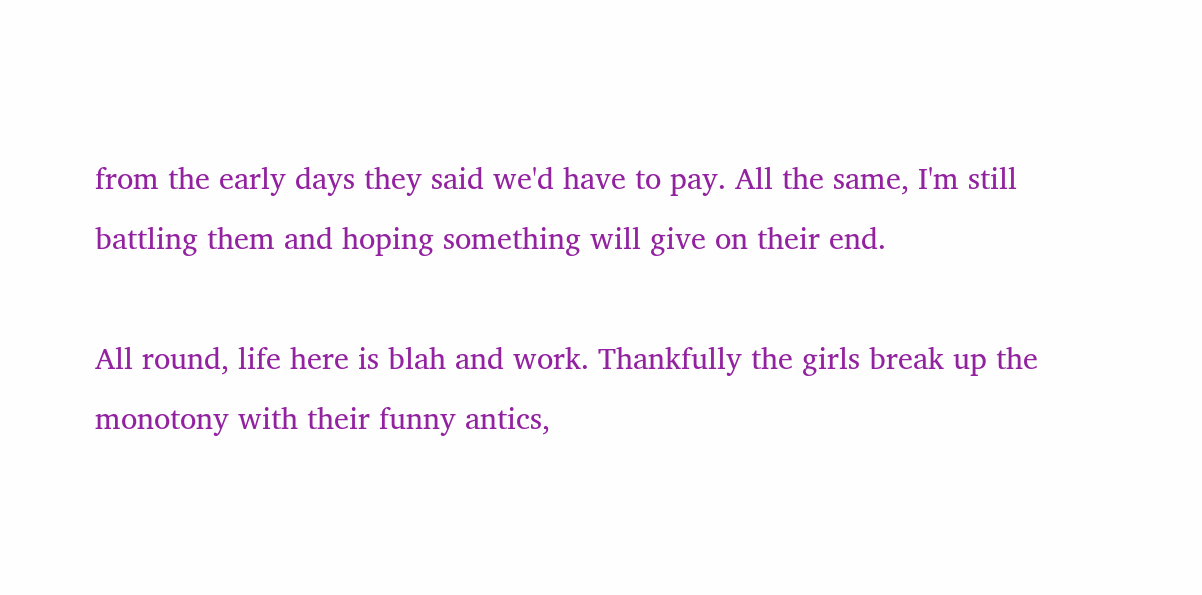from the early days they said we'd have to pay. All the same, I'm still battling them and hoping something will give on their end.

All round, life here is blah and work. Thankfully the girls break up the monotony with their funny antics,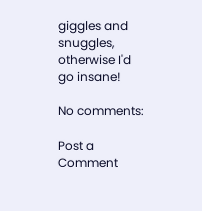giggles and snuggles, otherwise I'd go insane!

No comments:

Post a Comment